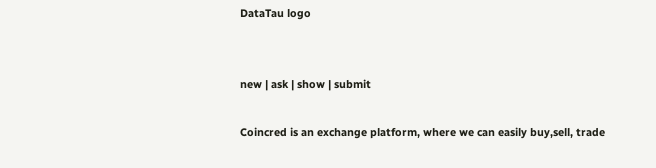DataTau logo


new | ask | show | submit

Coincred is an exchange platform, where we can easily buy,sell, trade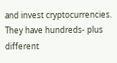and invest cryptocurrencies. They have hundreds- plus different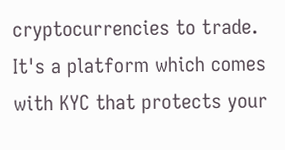cryptocurrencies to trade. It's a platform which comes with KYC that protects your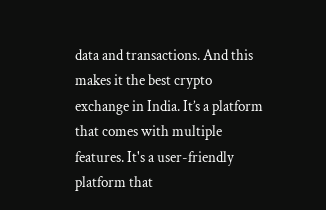data and transactions. And this makes it the best crypto exchange in India. It’s a platform that comes with multiple features. It's a user-friendly platform that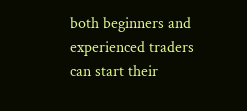both beginners and experienced traders can start their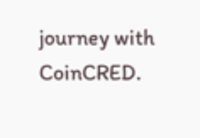journey with CoinCRED.